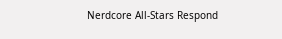Nerdcore All-Stars Respond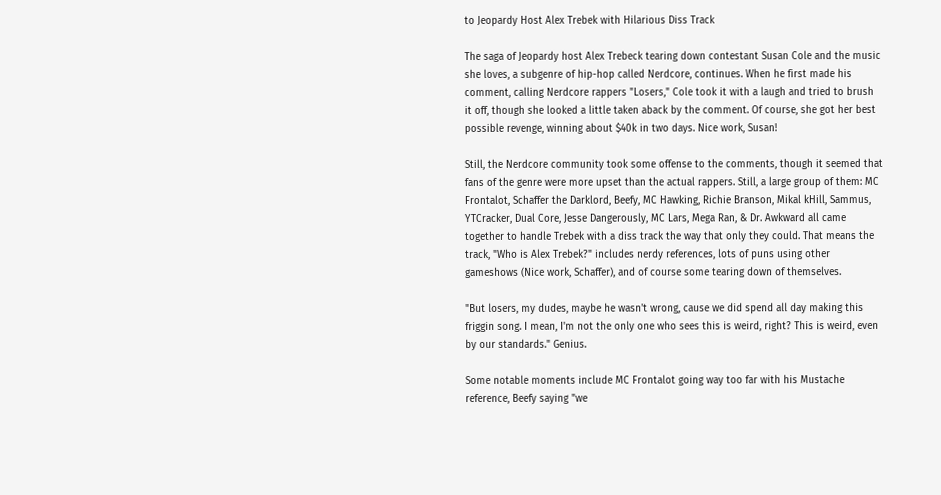to Jeopardy Host Alex Trebek with Hilarious Diss Track

The saga of Jeopardy host Alex Trebeck tearing down contestant Susan Cole and the music she loves, a subgenre of hip-hop called Nerdcore, continues. When he first made his comment, calling Nerdcore rappers "Losers," Cole took it with a laugh and tried to brush it off, though she looked a little taken aback by the comment. Of course, she got her best possible revenge, winning about $40k in two days. Nice work, Susan!

Still, the Nerdcore community took some offense to the comments, though it seemed that fans of the genre were more upset than the actual rappers. Still, a large group of them: MC Frontalot, Schaffer the Darklord, Beefy, MC Hawking, Richie Branson, Mikal kHill, Sammus, YTCracker, Dual Core, Jesse Dangerously, MC Lars, Mega Ran, & Dr. Awkward all came together to handle Trebek with a diss track the way that only they could. That means the track, "Who is Alex Trebek?" includes nerdy references, lots of puns using other gameshows (Nice work, Schaffer), and of course some tearing down of themselves.

"But losers, my dudes, maybe he wasn't wrong, cause we did spend all day making this friggin song. I mean, I'm not the only one who sees this is weird, right? This is weird, even by our standards." Genius.

Some notable moments include MC Frontalot going way too far with his Mustache reference, Beefy saying "we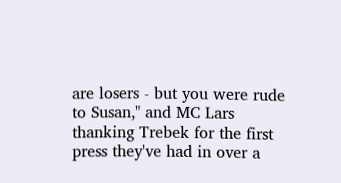are losers - but you were rude to Susan," and MC Lars thanking Trebek for the first press they've had in over a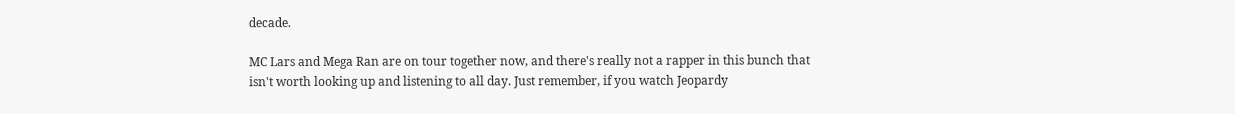decade.

MC Lars and Mega Ran are on tour together now, and there's really not a rapper in this bunch that isn't worth looking up and listening to all day. Just remember, if you watch Jeopardy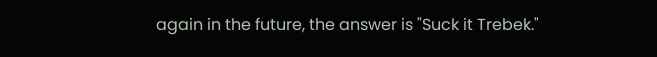again in the future, the answer is "Suck it Trebek."